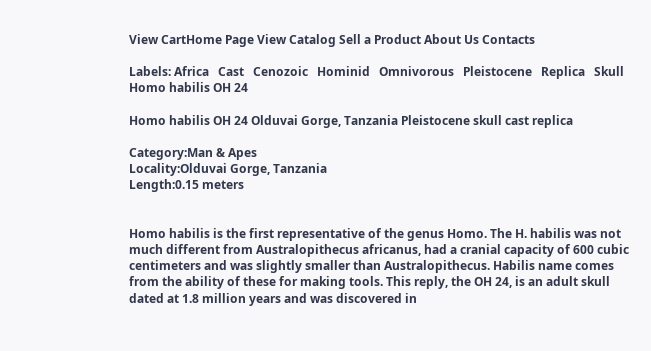View CartHome Page View Catalog Sell a Product About Us Contacts

Labels: Africa   Cast   Cenozoic   Hominid   Omnivorous   Pleistocene   Replica   Skull
Homo habilis OH 24

Homo habilis OH 24 Olduvai Gorge, Tanzania Pleistocene skull cast replica

Category:Man & Apes
Locality:Olduvai Gorge, Tanzania
Length:0.15 meters


Homo habilis is the first representative of the genus Homo. The H. habilis was not much different from Australopithecus africanus, had a cranial capacity of 600 cubic centimeters and was slightly smaller than Australopithecus. Habilis name comes from the ability of these for making tools. This reply, the OH 24, is an adult skull dated at 1.8 million years and was discovered in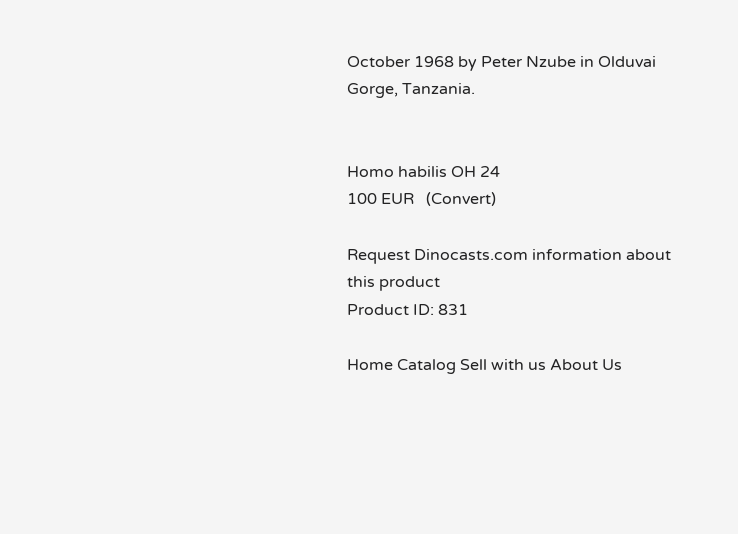October 1968 by Peter Nzube in Olduvai Gorge, Tanzania.


Homo habilis OH 24
100 EUR   (Convert)

Request Dinocasts.com information about this product
Product ID: 831

Home Catalog Sell with us About Us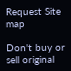Request Site map

Don't buy or sell original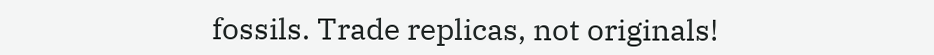fossils. Trade replicas, not originals!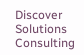Discover Solutions Consulting